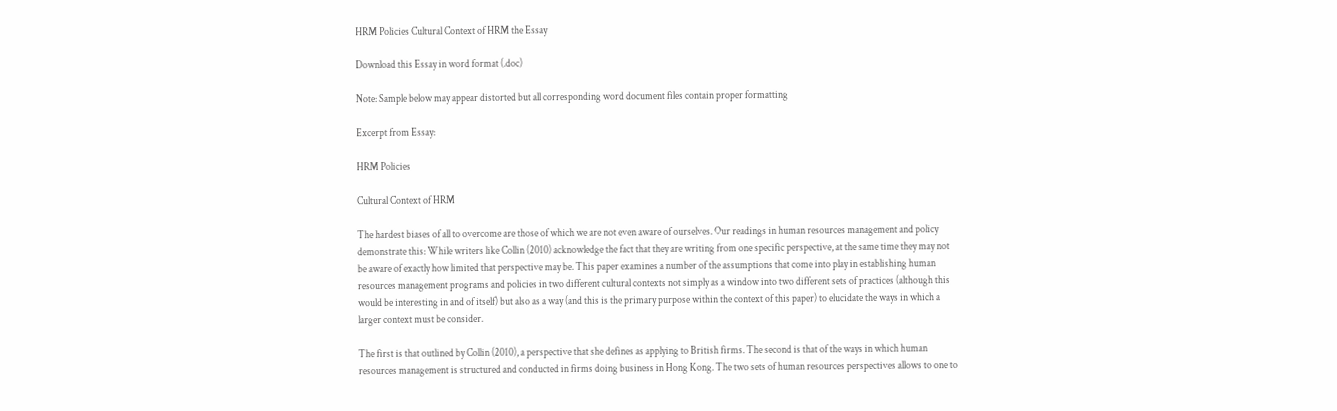HRM Policies Cultural Context of HRM the Essay

Download this Essay in word format (.doc)

Note: Sample below may appear distorted but all corresponding word document files contain proper formatting

Excerpt from Essay:

HRM Policies

Cultural Context of HRM

The hardest biases of all to overcome are those of which we are not even aware of ourselves. Our readings in human resources management and policy demonstrate this: While writers like Collin (2010) acknowledge the fact that they are writing from one specific perspective, at the same time they may not be aware of exactly how limited that perspective may be. This paper examines a number of the assumptions that come into play in establishing human resources management programs and policies in two different cultural contexts not simply as a window into two different sets of practices (although this would be interesting in and of itself) but also as a way (and this is the primary purpose within the context of this paper) to elucidate the ways in which a larger context must be consider.

The first is that outlined by Collin (2010), a perspective that she defines as applying to British firms. The second is that of the ways in which human resources management is structured and conducted in firms doing business in Hong Kong. The two sets of human resources perspectives allows to one to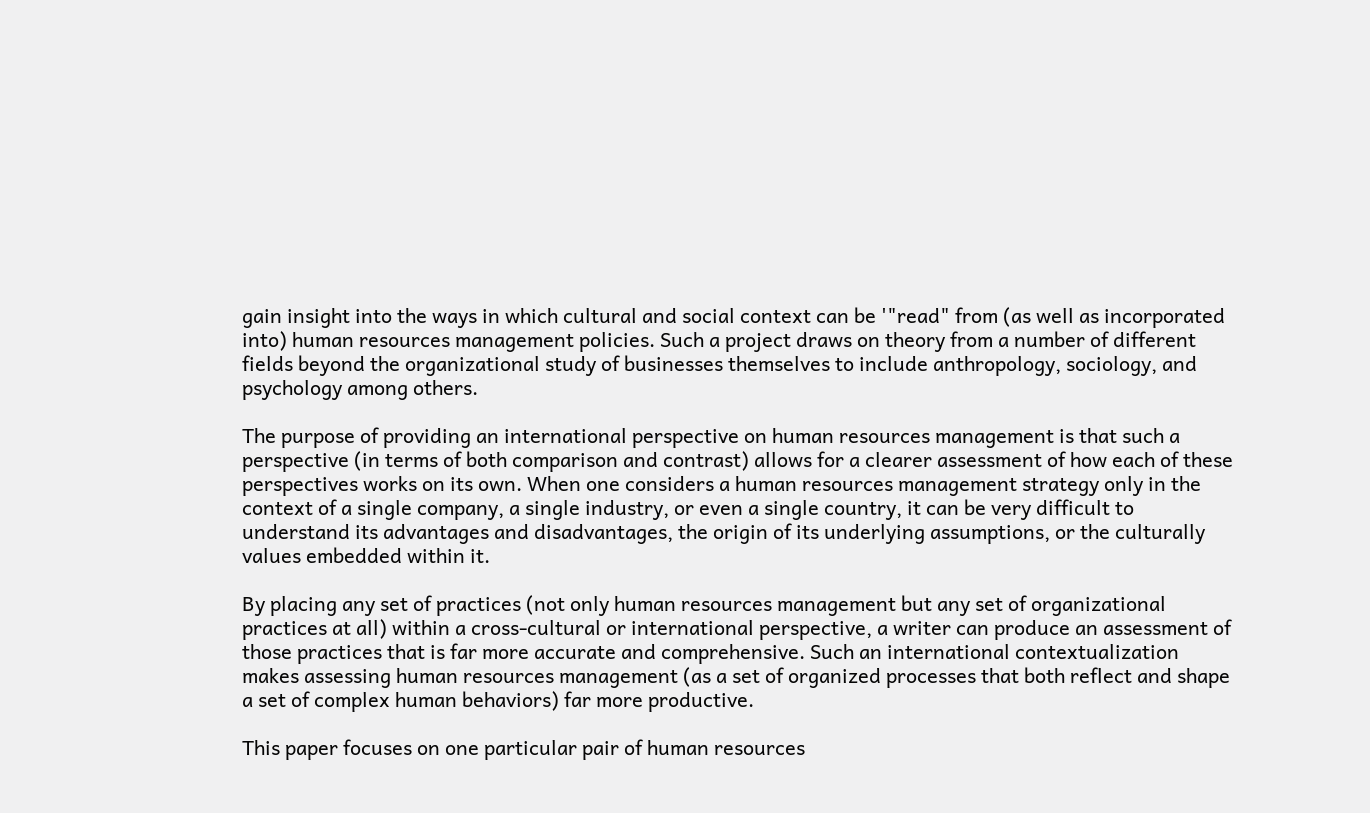gain insight into the ways in which cultural and social context can be '"read" from (as well as incorporated into) human resources management policies. Such a project draws on theory from a number of different fields beyond the organizational study of businesses themselves to include anthropology, sociology, and psychology among others.

The purpose of providing an international perspective on human resources management is that such a perspective (in terms of both comparison and contrast) allows for a clearer assessment of how each of these perspectives works on its own. When one considers a human resources management strategy only in the context of a single company, a single industry, or even a single country, it can be very difficult to understand its advantages and disadvantages, the origin of its underlying assumptions, or the culturally values embedded within it.

By placing any set of practices (not only human resources management but any set of organizational practices at all) within a cross-cultural or international perspective, a writer can produce an assessment of those practices that is far more accurate and comprehensive. Such an international contextualization makes assessing human resources management (as a set of organized processes that both reflect and shape a set of complex human behaviors) far more productive.

This paper focuses on one particular pair of human resources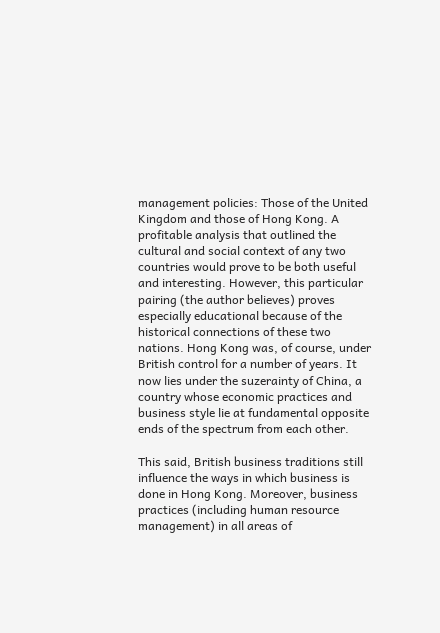management policies: Those of the United Kingdom and those of Hong Kong. A profitable analysis that outlined the cultural and social context of any two countries would prove to be both useful and interesting. However, this particular pairing (the author believes) proves especially educational because of the historical connections of these two nations. Hong Kong was, of course, under British control for a number of years. It now lies under the suzerainty of China, a country whose economic practices and business style lie at fundamental opposite ends of the spectrum from each other.

This said, British business traditions still influence the ways in which business is done in Hong Kong. Moreover, business practices (including human resource management) in all areas of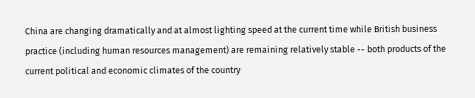China are changing dramatically and at almost lighting speed at the current time while British business practice (including human resources management) are remaining relatively stable -- both products of the current political and economic climates of the country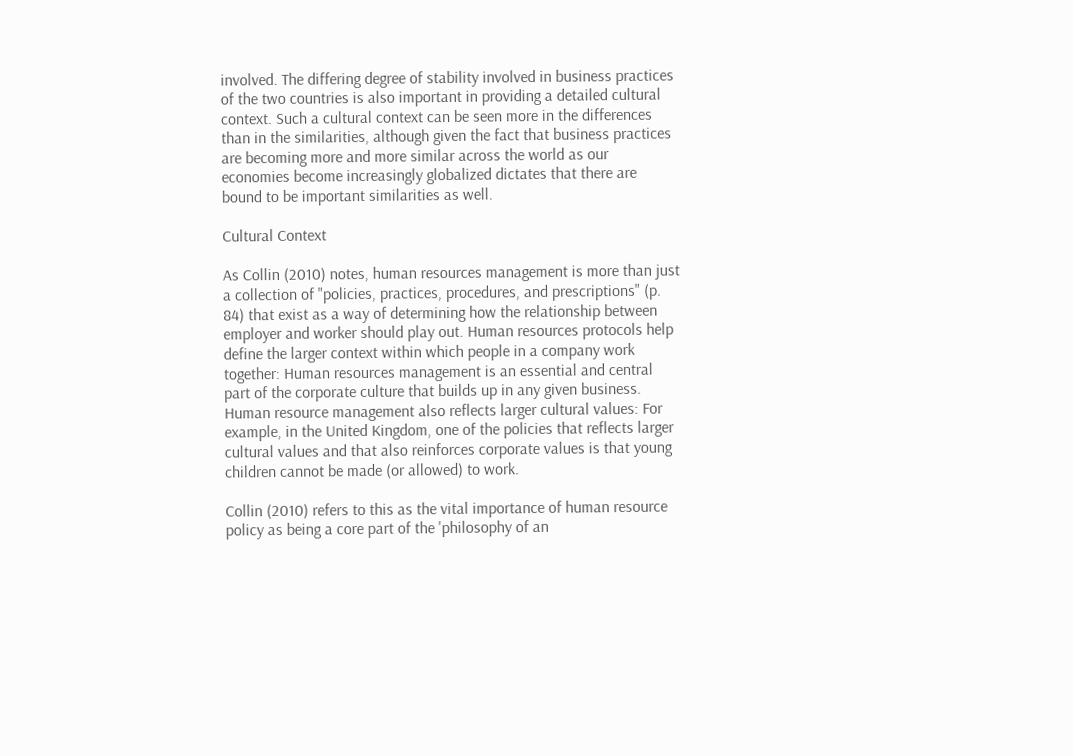involved. The differing degree of stability involved in business practices of the two countries is also important in providing a detailed cultural context. Such a cultural context can be seen more in the differences than in the similarities, although given the fact that business practices are becoming more and more similar across the world as our economies become increasingly globalized dictates that there are bound to be important similarities as well.

Cultural Context

As Collin (2010) notes, human resources management is more than just a collection of "policies, practices, procedures, and prescriptions" (p. 84) that exist as a way of determining how the relationship between employer and worker should play out. Human resources protocols help define the larger context within which people in a company work together: Human resources management is an essential and central part of the corporate culture that builds up in any given business. Human resource management also reflects larger cultural values: For example, in the United Kingdom, one of the policies that reflects larger cultural values and that also reinforces corporate values is that young children cannot be made (or allowed) to work.

Collin (2010) refers to this as the vital importance of human resource policy as being a core part of the 'philosophy of an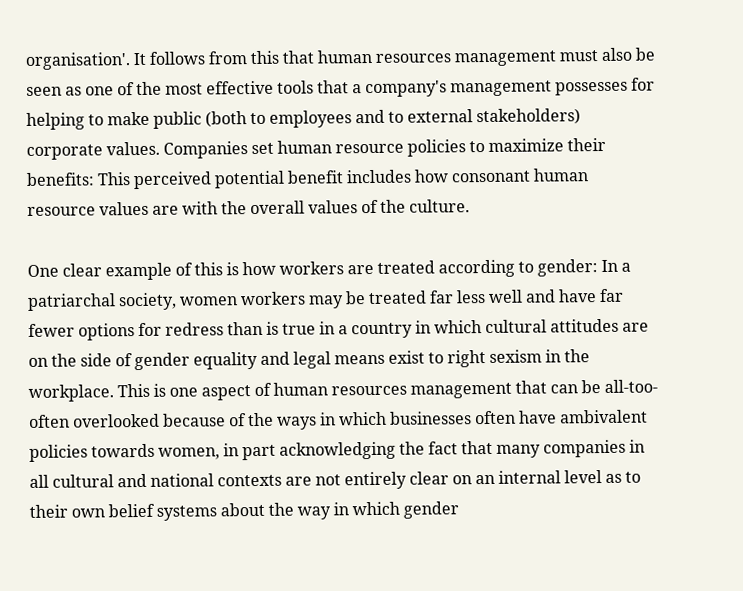organisation'. It follows from this that human resources management must also be seen as one of the most effective tools that a company's management possesses for helping to make public (both to employees and to external stakeholders) corporate values. Companies set human resource policies to maximize their benefits: This perceived potential benefit includes how consonant human resource values are with the overall values of the culture.

One clear example of this is how workers are treated according to gender: In a patriarchal society, women workers may be treated far less well and have far fewer options for redress than is true in a country in which cultural attitudes are on the side of gender equality and legal means exist to right sexism in the workplace. This is one aspect of human resources management that can be all-too-often overlooked because of the ways in which businesses often have ambivalent policies towards women, in part acknowledging the fact that many companies in all cultural and national contexts are not entirely clear on an internal level as to their own belief systems about the way in which gender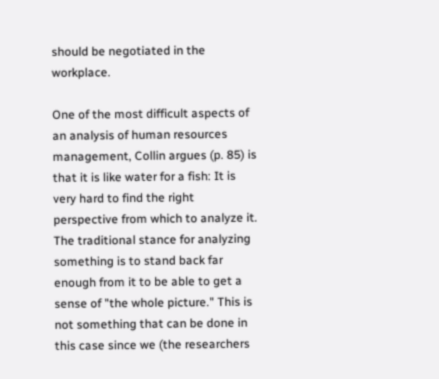should be negotiated in the workplace.

One of the most difficult aspects of an analysis of human resources management, Collin argues (p. 85) is that it is like water for a fish: It is very hard to find the right perspective from which to analyze it. The traditional stance for analyzing something is to stand back far enough from it to be able to get a sense of "the whole picture." This is not something that can be done in this case since we (the researchers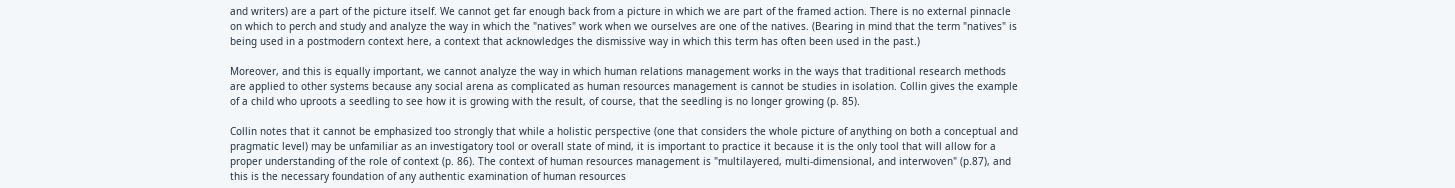and writers) are a part of the picture itself. We cannot get far enough back from a picture in which we are part of the framed action. There is no external pinnacle on which to perch and study and analyze the way in which the "natives" work when we ourselves are one of the natives. (Bearing in mind that the term "natives" is being used in a postmodern context here, a context that acknowledges the dismissive way in which this term has often been used in the past.)

Moreover, and this is equally important, we cannot analyze the way in which human relations management works in the ways that traditional research methods are applied to other systems because any social arena as complicated as human resources management is cannot be studies in isolation. Collin gives the example of a child who uproots a seedling to see how it is growing with the result, of course, that the seedling is no longer growing (p. 85).

Collin notes that it cannot be emphasized too strongly that while a holistic perspective (one that considers the whole picture of anything on both a conceptual and pragmatic level) may be unfamiliar as an investigatory tool or overall state of mind, it is important to practice it because it is the only tool that will allow for a proper understanding of the role of context (p. 86). The context of human resources management is "multilayered, multi-dimensional, and interwoven" (p.87), and this is the necessary foundation of any authentic examination of human resources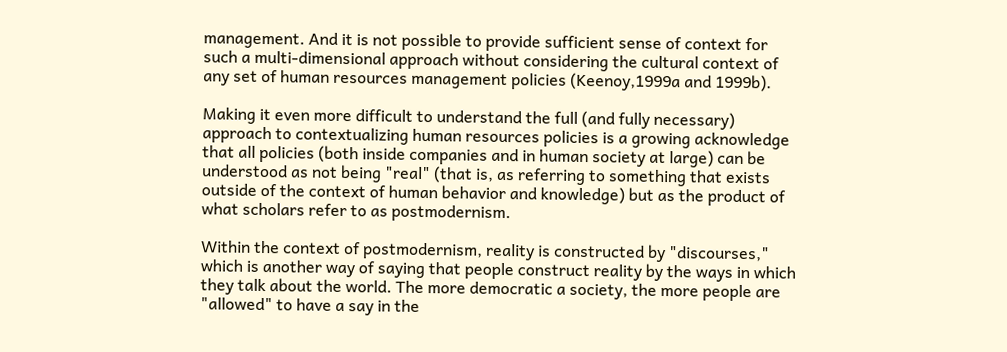management. And it is not possible to provide sufficient sense of context for such a multi-dimensional approach without considering the cultural context of any set of human resources management policies (Keenoy,1999a and 1999b).

Making it even more difficult to understand the full (and fully necessary) approach to contextualizing human resources policies is a growing acknowledge that all policies (both inside companies and in human society at large) can be understood as not being "real" (that is, as referring to something that exists outside of the context of human behavior and knowledge) but as the product of what scholars refer to as postmodernism.

Within the context of postmodernism, reality is constructed by "discourses," which is another way of saying that people construct reality by the ways in which they talk about the world. The more democratic a society, the more people are "allowed" to have a say in the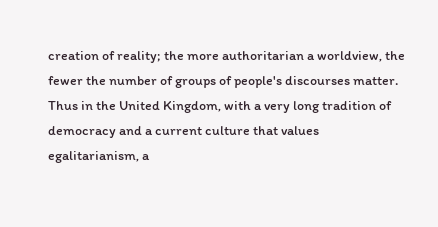creation of reality; the more authoritarian a worldview, the fewer the number of groups of people's discourses matter. Thus in the United Kingdom, with a very long tradition of democracy and a current culture that values egalitarianism, a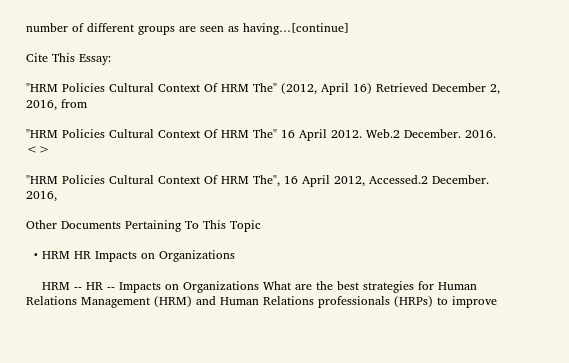number of different groups are seen as having…[continue]

Cite This Essay:

"HRM Policies Cultural Context Of HRM The" (2012, April 16) Retrieved December 2, 2016, from

"HRM Policies Cultural Context Of HRM The" 16 April 2012. Web.2 December. 2016. <>

"HRM Policies Cultural Context Of HRM The", 16 April 2012, Accessed.2 December. 2016,

Other Documents Pertaining To This Topic

  • HRM HR Impacts on Organizations

    HRM -- HR -- Impacts on Organizations What are the best strategies for Human Relations Management (HRM) and Human Relations professionals (HRPs) to improve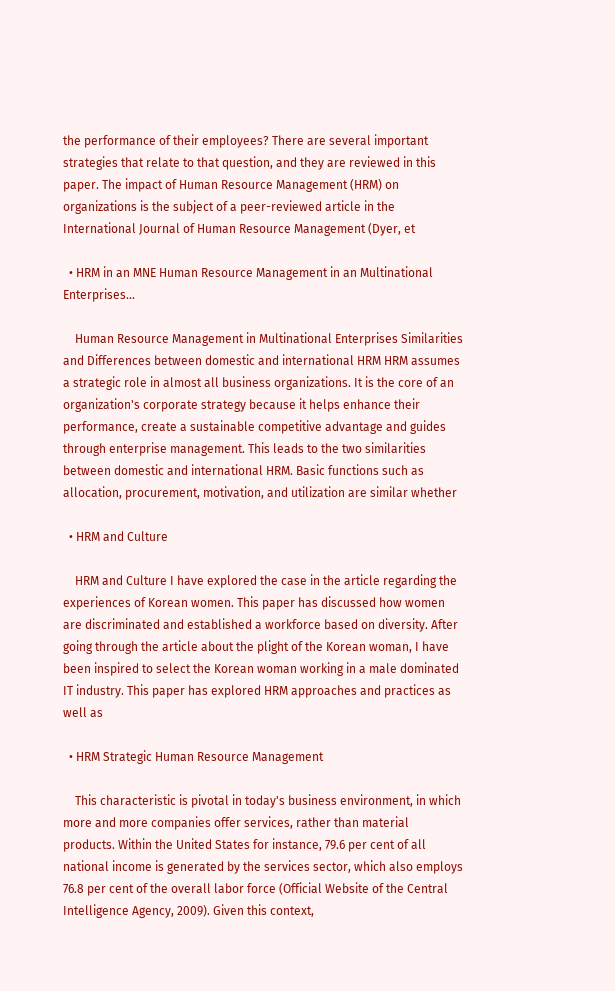the performance of their employees? There are several important strategies that relate to that question, and they are reviewed in this paper. The impact of Human Resource Management (HRM) on organizations is the subject of a peer-reviewed article in the International Journal of Human Resource Management (Dyer, et

  • HRM in an MNE Human Resource Management in an Multinational Enterprises...

    Human Resource Management in Multinational Enterprises Similarities and Differences between domestic and international HRM HRM assumes a strategic role in almost all business organizations. It is the core of an organization's corporate strategy because it helps enhance their performance, create a sustainable competitive advantage and guides through enterprise management. This leads to the two similarities between domestic and international HRM. Basic functions such as allocation, procurement, motivation, and utilization are similar whether

  • HRM and Culture

    HRM and Culture I have explored the case in the article regarding the experiences of Korean women. This paper has discussed how women are discriminated and established a workforce based on diversity. After going through the article about the plight of the Korean woman, I have been inspired to select the Korean woman working in a male dominated IT industry. This paper has explored HRM approaches and practices as well as

  • HRM Strategic Human Resource Management

    This characteristic is pivotal in today's business environment, in which more and more companies offer services, rather than material products. Within the United States for instance, 79.6 per cent of all national income is generated by the services sector, which also employs 76.8 per cent of the overall labor force (Official Website of the Central Intelligence Agency, 2009). Given this context,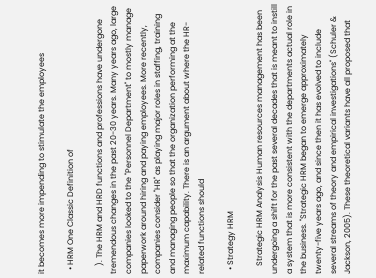it becomes more impending to stimulate the employees

  • HRM One Classic Definition of

    ). The HRM and HRD functions and professions have undergone tremendous changes in the past 20-30 years. Many years ago, large companies looked to the "Personnel Department" to mostly manage paperwork around hiring and paying employees. More recently, companies consider "HR" as playing major roles in staffing, training and managing people so that the organization performing at the maximum capability. There is an argument about where the HR-related functions should

  • Strategy HRM

    Strategic HRM Analysis Human resources management has been undergoing a shift for the past several decades that is meant to instill a system that is more consistent with the departments actual role in the business. "Strategic HRM began to emerge approximately twenty-five years ago, and since then it has evolved to include several streams of theory and empirical investigations" (Schuler & Jackson, 2005). These theoretical variants have all proposed that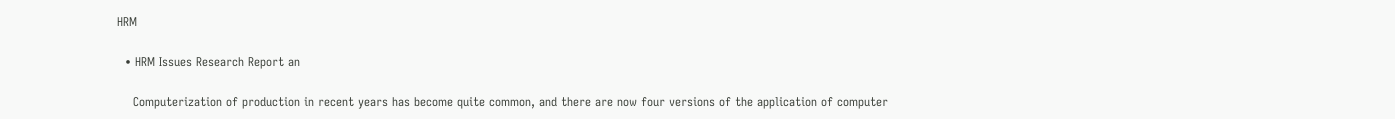HRM

  • HRM Issues Research Report an

    Computerization of production in recent years has become quite common, and there are now four versions of the application of computer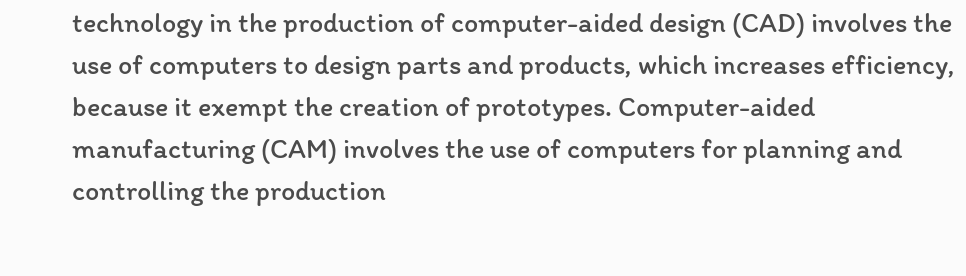technology in the production of computer-aided design (CAD) involves the use of computers to design parts and products, which increases efficiency, because it exempt the creation of prototypes. Computer-aided manufacturing (CAM) involves the use of computers for planning and controlling the production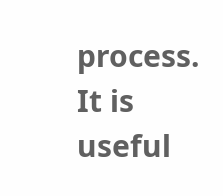process. It is useful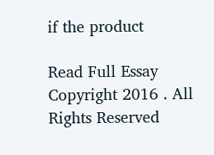if the product

Read Full Essay
Copyright 2016 . All Rights Reserved